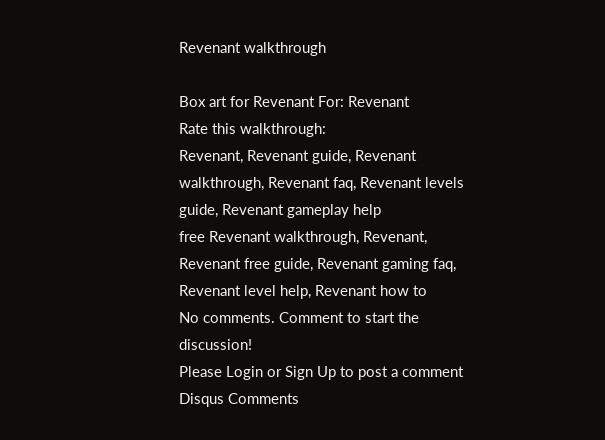Revenant walkthrough

Box art for Revenant For: Revenant
Rate this walkthrough:
Revenant, Revenant guide, Revenant walkthrough, Revenant faq, Revenant levels guide, Revenant gameplay help
free Revenant walkthrough, Revenant, Revenant free guide, Revenant gaming faq, Revenant level help, Revenant how to
No comments. Comment to start the discussion!
Please Login or Sign Up to post a comment
Disqus Comments